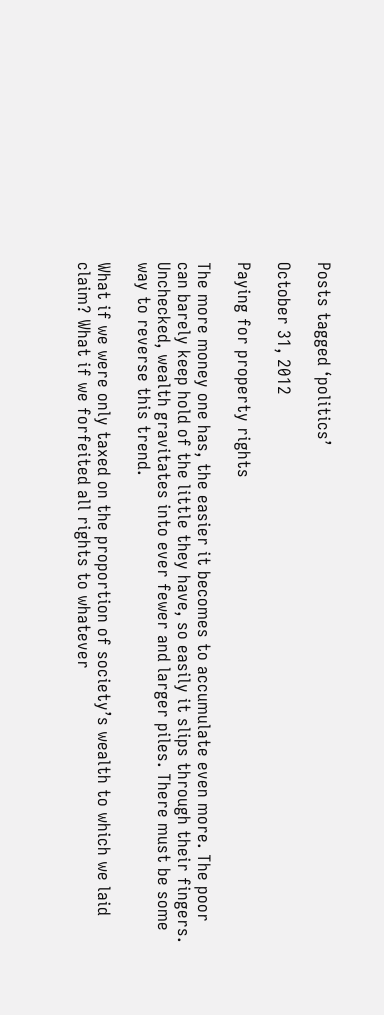Posts tagged ‘politics’

October 31, 2012

Paying for property rights

The more money one has, the easier it becomes to accumulate even more. The poor can barely keep hold of the little they have, so easily it slips through their fingers. Unchecked, wealth gravitates into ever fewer and larger piles. There must be some way to reverse this trend.

What if we were only taxed on the proportion of society’s wealth to which we laid claim? What if we forfeited all rights to whatever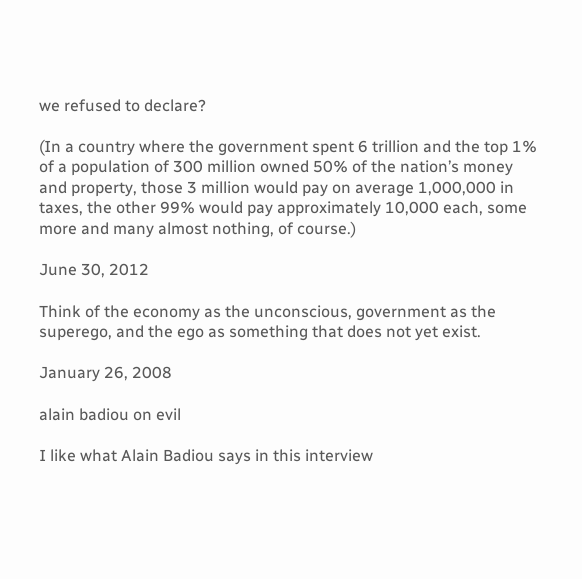we refused to declare?

(In a country where the government spent 6 trillion and the top 1% of a population of 300 million owned 50% of the nation’s money and property, those 3 million would pay on average 1,000,000 in taxes, the other 99% would pay approximately 10,000 each, some more and many almost nothing, of course.)

June 30, 2012

Think of the economy as the unconscious, government as the superego, and the ego as something that does not yet exist.

January 26, 2008

alain badiou on evil

I like what Alain Badiou says in this interview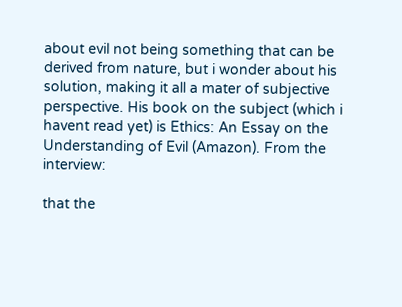about evil not being something that can be derived from nature, but i wonder about his solution, making it all a mater of subjective perspective. His book on the subject (which i havent read yet) is Ethics: An Essay on the Understanding of Evil (Amazon). From the interview:

that the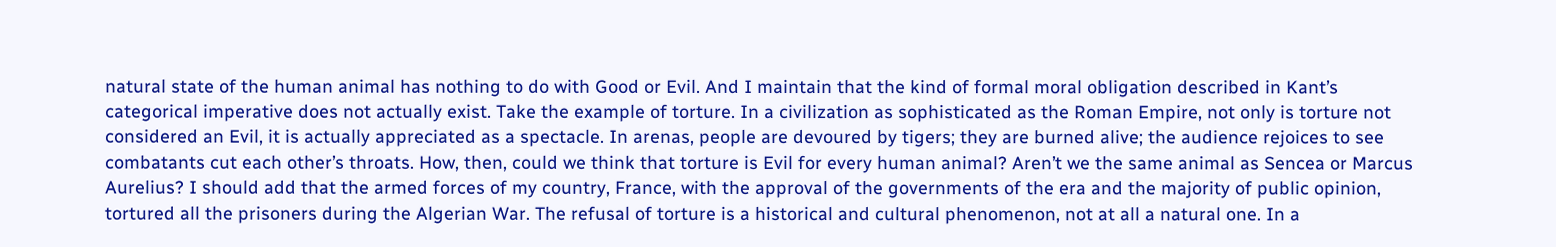natural state of the human animal has nothing to do with Good or Evil. And I maintain that the kind of formal moral obligation described in Kant’s categorical imperative does not actually exist. Take the example of torture. In a civilization as sophisticated as the Roman Empire, not only is torture not considered an Evil, it is actually appreciated as a spectacle. In arenas, people are devoured by tigers; they are burned alive; the audience rejoices to see combatants cut each other’s throats. How, then, could we think that torture is Evil for every human animal? Aren’t we the same animal as Sencea or Marcus Aurelius? I should add that the armed forces of my country, France, with the approval of the governments of the era and the majority of public opinion, tortured all the prisoners during the Algerian War. The refusal of torture is a historical and cultural phenomenon, not at all a natural one. In a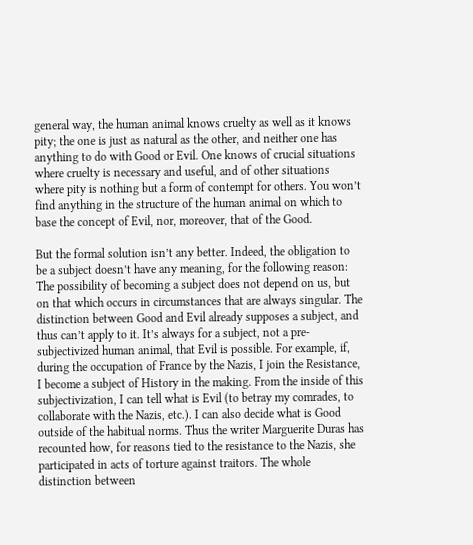general way, the human animal knows cruelty as well as it knows pity; the one is just as natural as the other, and neither one has anything to do with Good or Evil. One knows of crucial situations where cruelty is necessary and useful, and of other situations where pity is nothing but a form of contempt for others. You won’t find anything in the structure of the human animal on which to base the concept of Evil, nor, moreover, that of the Good.

But the formal solution isn’t any better. Indeed, the obligation to be a subject doesn’t have any meaning, for the following reason: The possibility of becoming a subject does not depend on us, but on that which occurs in circumstances that are always singular. The distinction between Good and Evil already supposes a subject, and thus can’t apply to it. It’s always for a subject, not a pre-subjectivized human animal, that Evil is possible. For example, if, during the occupation of France by the Nazis, I join the Resistance, I become a subject of History in the making. From the inside of this subjectivization, I can tell what is Evil (to betray my comrades, to collaborate with the Nazis, etc.). I can also decide what is Good outside of the habitual norms. Thus the writer Marguerite Duras has recounted how, for reasons tied to the resistance to the Nazis, she participated in acts of torture against traitors. The whole distinction between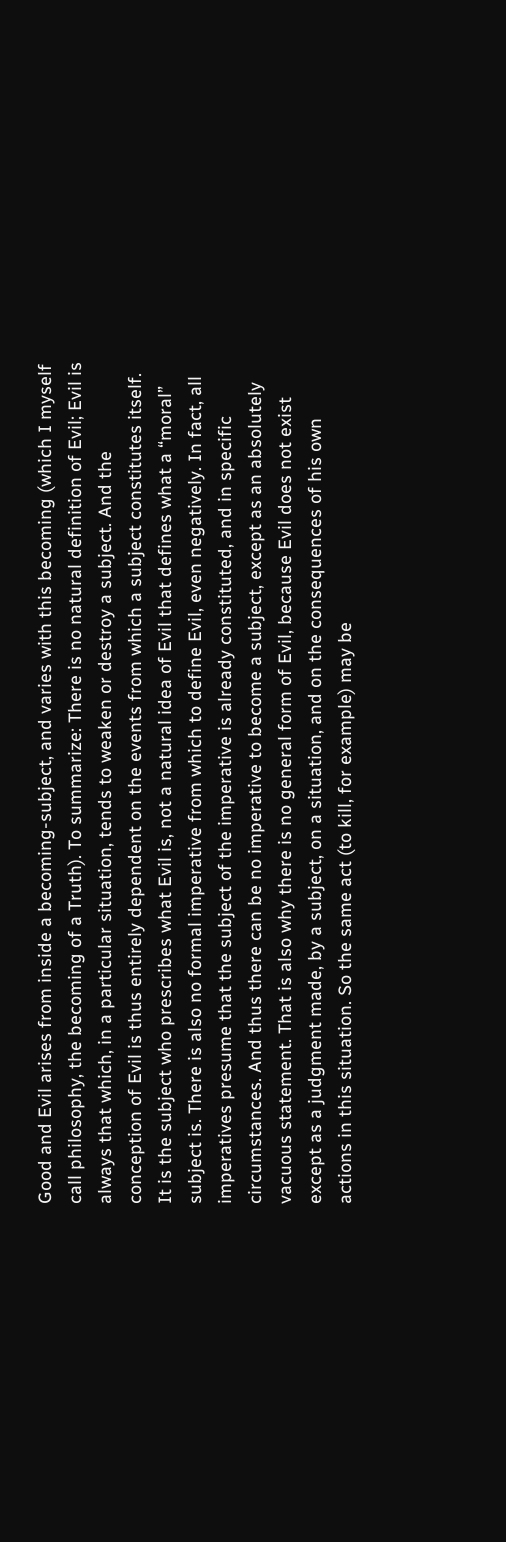Good and Evil arises from inside a becoming-subject, and varies with this becoming (which I myself call philosophy, the becoming of a Truth). To summarize: There is no natural definition of Evil; Evil is always that which, in a particular situation, tends to weaken or destroy a subject. And the conception of Evil is thus entirely dependent on the events from which a subject constitutes itself. It is the subject who prescribes what Evil is, not a natural idea of Evil that defines what a “moral” subject is. There is also no formal imperative from which to define Evil, even negatively. In fact, all imperatives presume that the subject of the imperative is already constituted, and in specific circumstances. And thus there can be no imperative to become a subject, except as an absolutely vacuous statement. That is also why there is no general form of Evil, because Evil does not exist except as a judgment made, by a subject, on a situation, and on the consequences of his own actions in this situation. So the same act (to kill, for example) may be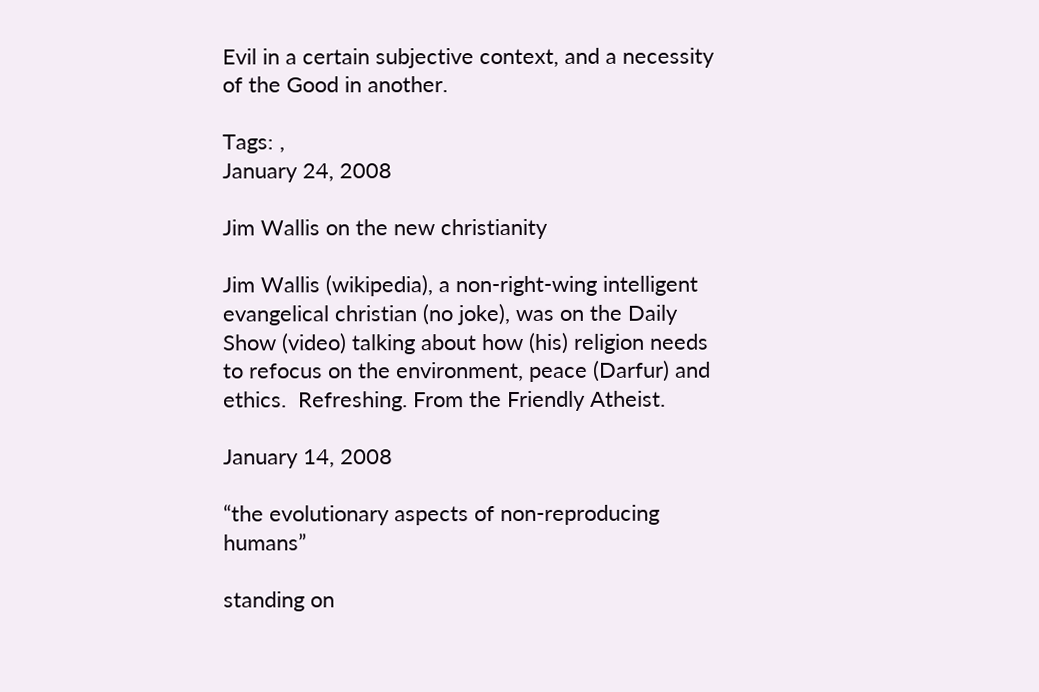Evil in a certain subjective context, and a necessity of the Good in another.

Tags: ,
January 24, 2008

Jim Wallis on the new christianity

Jim Wallis (wikipedia), a non-right-wing intelligent evangelical christian (no joke), was on the Daily Show (video) talking about how (his) religion needs to refocus on the environment, peace (Darfur) and ethics.  Refreshing. From the Friendly Atheist.

January 14, 2008

“the evolutionary aspects of non-reproducing humans”

standing on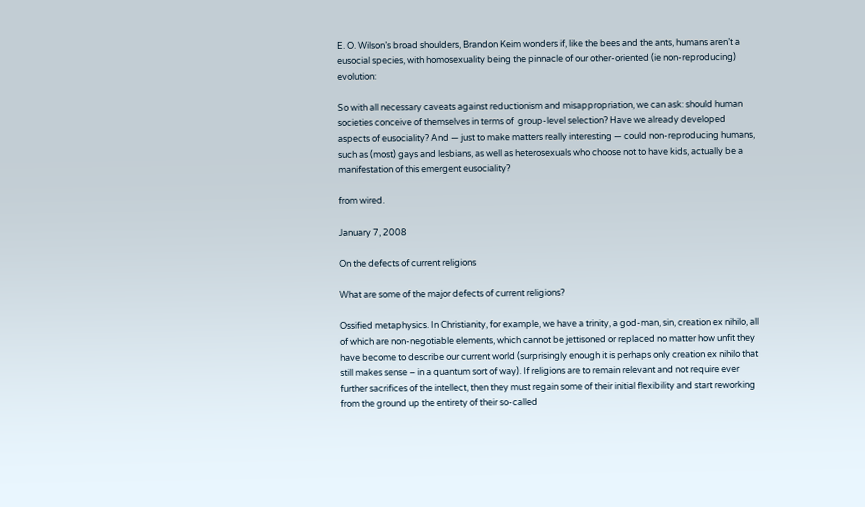E. O. Wilson’s broad shoulders, Brandon Keim wonders if, like the bees and the ants, humans aren’t a eusocial species, with homosexuality being the pinnacle of our other-oriented (ie non-reproducing) evolution:

So with all necessary caveats against reductionism and misappropriation, we can ask: should human societies conceive of themselves in terms of  group-level selection? Have we already developed aspects of eusociality? And — just to make matters really interesting — could non-reproducing humans, such as (most) gays and lesbians, as well as heterosexuals who choose not to have kids, actually be a manifestation of this emergent eusociality?

from wired.

January 7, 2008

On the defects of current religions

What are some of the major defects of current religions?

Ossified metaphysics. In Christianity, for example, we have a trinity, a god-man, sin, creation ex nihilo, all of which are non-negotiable elements, which cannot be jettisoned or replaced no matter how unfit they have become to describe our current world (surprisingly enough it is perhaps only creation ex nihilo that still makes sense – in a quantum sort of way). If religions are to remain relevant and not require ever further sacrifices of the intellect, then they must regain some of their initial flexibility and start reworking from the ground up the entirety of their so-called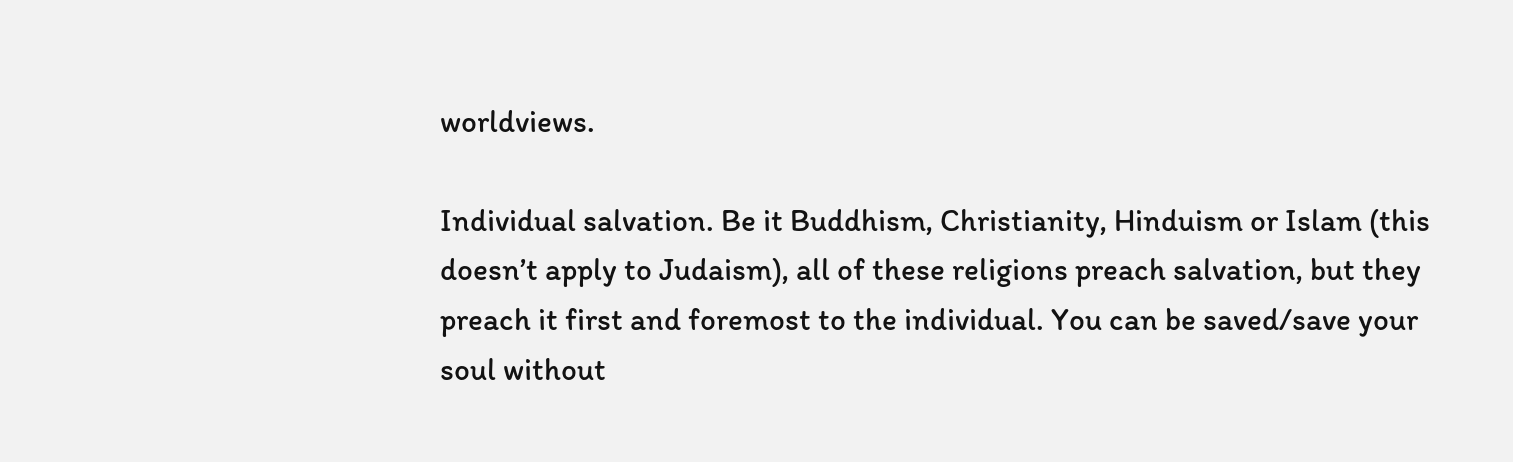worldviews.

Individual salvation. Be it Buddhism, Christianity, Hinduism or Islam (this doesn’t apply to Judaism), all of these religions preach salvation, but they preach it first and foremost to the individual. You can be saved/save your soul without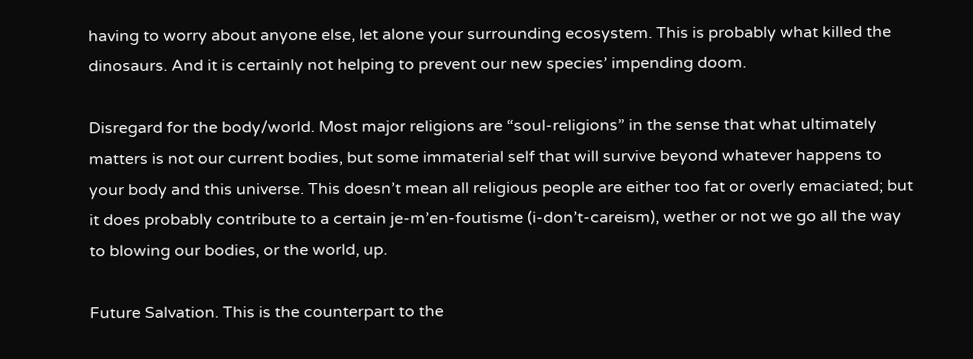having to worry about anyone else, let alone your surrounding ecosystem. This is probably what killed the dinosaurs. And it is certainly not helping to prevent our new species’ impending doom.

Disregard for the body/world. Most major religions are “soul-religions” in the sense that what ultimately matters is not our current bodies, but some immaterial self that will survive beyond whatever happens to your body and this universe. This doesn’t mean all religious people are either too fat or overly emaciated; but it does probably contribute to a certain je-m’en-foutisme (i-don’t-careism), wether or not we go all the way to blowing our bodies, or the world, up.

Future Salvation. This is the counterpart to the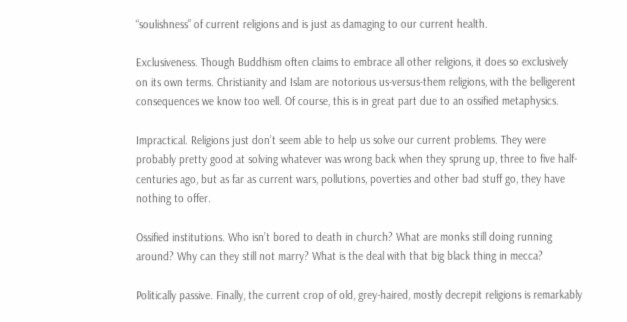“soulishness” of current religions and is just as damaging to our current health.

Exclusiveness. Though Buddhism often claims to embrace all other religions, it does so exclusively on its own terms. Christianity and Islam are notorious us-versus-them religions, with the belligerent consequences we know too well. Of course, this is in great part due to an ossified metaphysics.

Impractical. Religions just don’t seem able to help us solve our current problems. They were probably pretty good at solving whatever was wrong back when they sprung up, three to five half-centuries ago, but as far as current wars, pollutions, poverties and other bad stuff go, they have nothing to offer.

Ossified institutions. Who isn’t bored to death in church? What are monks still doing running around? Why can they still not marry? What is the deal with that big black thing in mecca?

Politically passive. Finally, the current crop of old, grey-haired, mostly decrepit religions is remarkably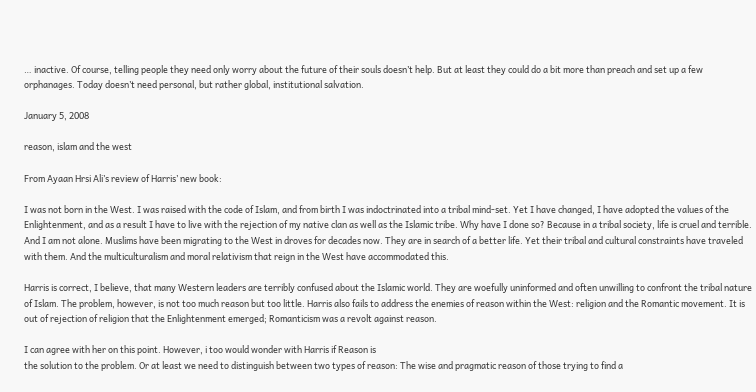… inactive. Of course, telling people they need only worry about the future of their souls doesn’t help. But at least they could do a bit more than preach and set up a few orphanages. Today doesn’t need personal, but rather global, institutional salvation.

January 5, 2008

reason, islam and the west

From Ayaan Hrsi Ali’s review of Harris’ new book:

I was not born in the West. I was raised with the code of Islam, and from birth I was indoctrinated into a tribal mind-set. Yet I have changed, I have adopted the values of the Enlightenment, and as a result I have to live with the rejection of my native clan as well as the Islamic tribe. Why have I done so? Because in a tribal society, life is cruel and terrible. And I am not alone. Muslims have been migrating to the West in droves for decades now. They are in search of a better life. Yet their tribal and cultural constraints have traveled with them. And the multiculturalism and moral relativism that reign in the West have accommodated this.

Harris is correct, I believe, that many Western leaders are terribly confused about the Islamic world. They are woefully uninformed and often unwilling to confront the tribal nature of Islam. The problem, however, is not too much reason but too little. Harris also fails to address the enemies of reason within the West: religion and the Romantic movement. It is out of rejection of religion that the Enlightenment emerged; Romanticism was a revolt against reason.

I can agree with her on this point. However, i too would wonder with Harris if Reason is
the solution to the problem. Or at least we need to distinguish between two types of reason: The wise and pragmatic reason of those trying to find a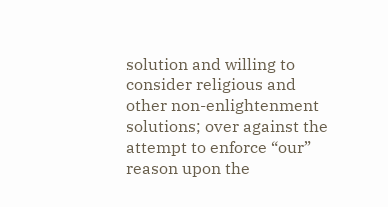solution and willing to consider religious and other non-enlightenment solutions; over against the attempt to enforce “our” reason upon the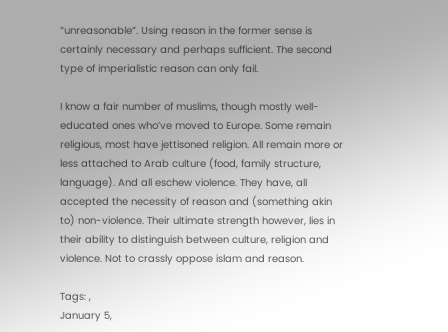“unreasonable”. Using reason in the former sense is certainly necessary and perhaps sufficient. The second type of imperialistic reason can only fail.

I know a fair number of muslims, though mostly well-educated ones who’ve moved to Europe. Some remain religious, most have jettisoned religion. All remain more or less attached to Arab culture (food, family structure, language). And all eschew violence. They have, all accepted the necessity of reason and (something akin to) non-violence. Their ultimate strength however, lies in their ability to distinguish between culture, religion and violence. Not to crassly oppose islam and reason.

Tags: ,
January 5,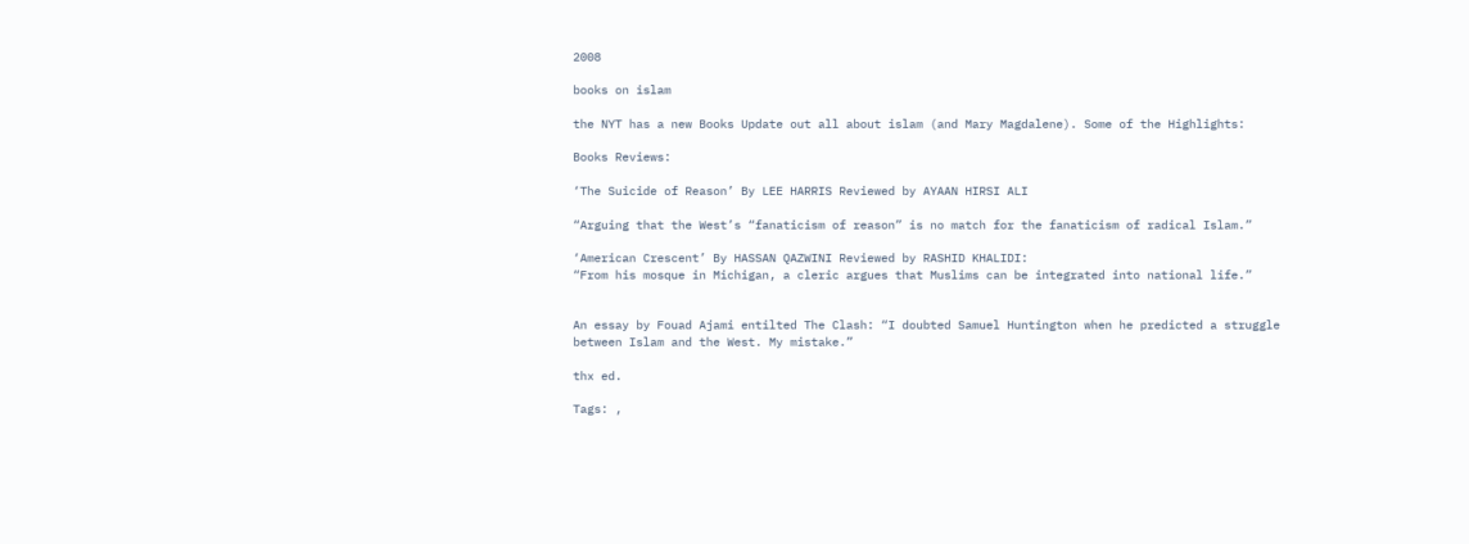2008

books on islam

the NYT has a new Books Update out all about islam (and Mary Magdalene). Some of the Highlights:

Books Reviews:

‘The Suicide of Reason’ By LEE HARRIS Reviewed by AYAAN HIRSI ALI

“Arguing that the West’s “fanaticism of reason” is no match for the fanaticism of radical Islam.”

‘American Crescent’ By HASSAN QAZWINI Reviewed by RASHID KHALIDI:
“From his mosque in Michigan, a cleric argues that Muslims can be integrated into national life.”


An essay by Fouad Ajami entilted The Clash: “I doubted Samuel Huntington when he predicted a struggle between Islam and the West. My mistake.”

thx ed.

Tags: ,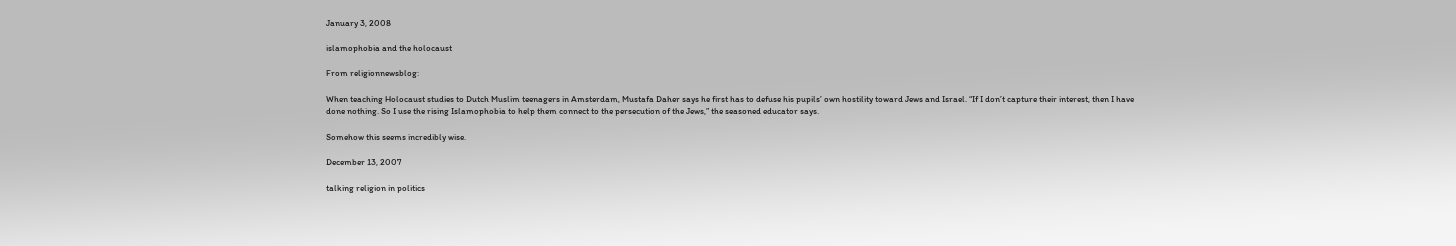January 3, 2008

islamophobia and the holocaust

From religionnewsblog:

When teaching Holocaust studies to Dutch Muslim teenagers in Amsterdam, Mustafa Daher says he first has to defuse his pupils’ own hostility toward Jews and Israel. “If I don’t capture their interest, then I have done nothing. So I use the rising Islamophobia to help them connect to the persecution of the Jews,” the seasoned educator says.

Somehow this seems incredibly wise.

December 13, 2007

talking religion in politics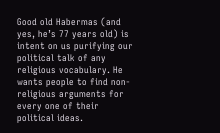Good old Habermas (and yes, he’s 77 years old) is intent on us purifying our political talk of any religious vocabulary. He wants people to find non-religious arguments for every one of their political ideas.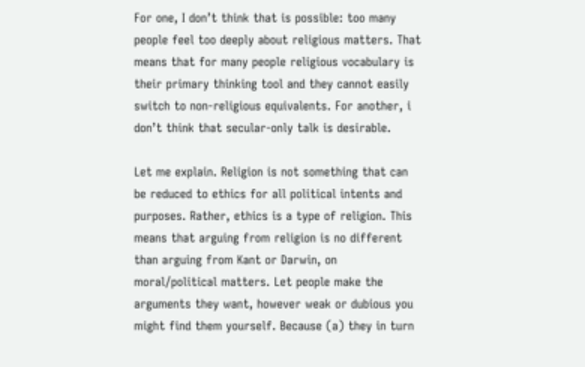For one, I don’t think that is possible: too many people feel too deeply about religious matters. That means that for many people religious vocabulary is their primary thinking tool and they cannot easily switch to non-religious equivalents. For another, i don’t think that secular-only talk is desirable.

Let me explain. Religion is not something that can be reduced to ethics for all political intents and purposes. Rather, ethics is a type of religion. This means that arguing from religion is no different than arguing from Kant or Darwin, on moral/political matters. Let people make the arguments they want, however weak or dubious you might find them yourself. Because (a) they in turn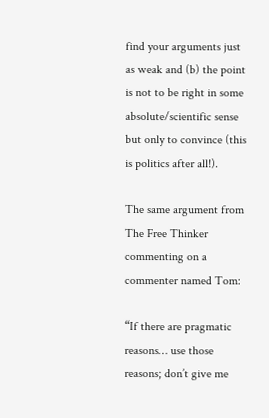find your arguments just as weak and (b) the point is not to be right in some absolute/scientific sense but only to convince (this is politics after all!).

The same argument from The Free Thinker commenting on a commenter named Tom:

“If there are pragmatic reasons… use those reasons; don’t give me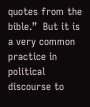quotes from the bible.”  But it is a very common practice in political discourse to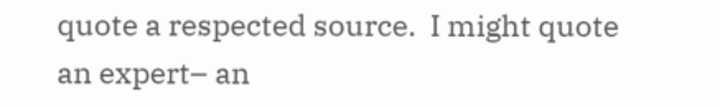quote a respected source.  I might quote an expert– an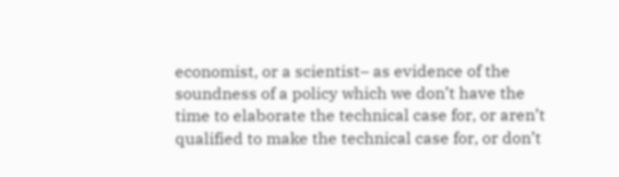economist, or a scientist– as evidence of the soundness of a policy which we don’t have the time to elaborate the technical case for, or aren’t qualified to make the technical case for, or don’t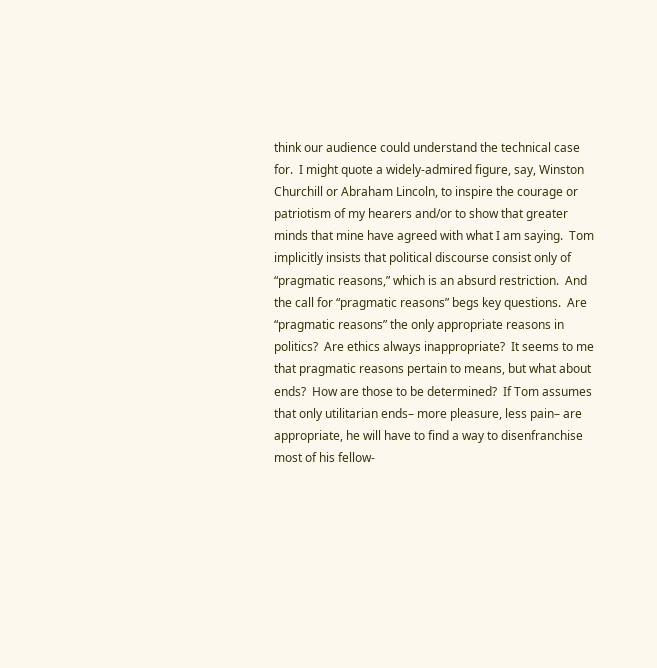think our audience could understand the technical case for.  I might quote a widely-admired figure, say, Winston Churchill or Abraham Lincoln, to inspire the courage or patriotism of my hearers and/or to show that greater minds that mine have agreed with what I am saying.  Tom implicitly insists that political discourse consist only of “pragmatic reasons,” which is an absurd restriction.  And the call for “pragmatic reasons” begs key questions.  Are “pragmatic reasons” the only appropriate reasons in politics?  Are ethics always inappropriate?  It seems to me that pragmatic reasons pertain to means, but what about ends?  How are those to be determined?  If Tom assumes that only utilitarian ends– more pleasure, less pain– are appropriate, he will have to find a way to disenfranchise most of his fellow-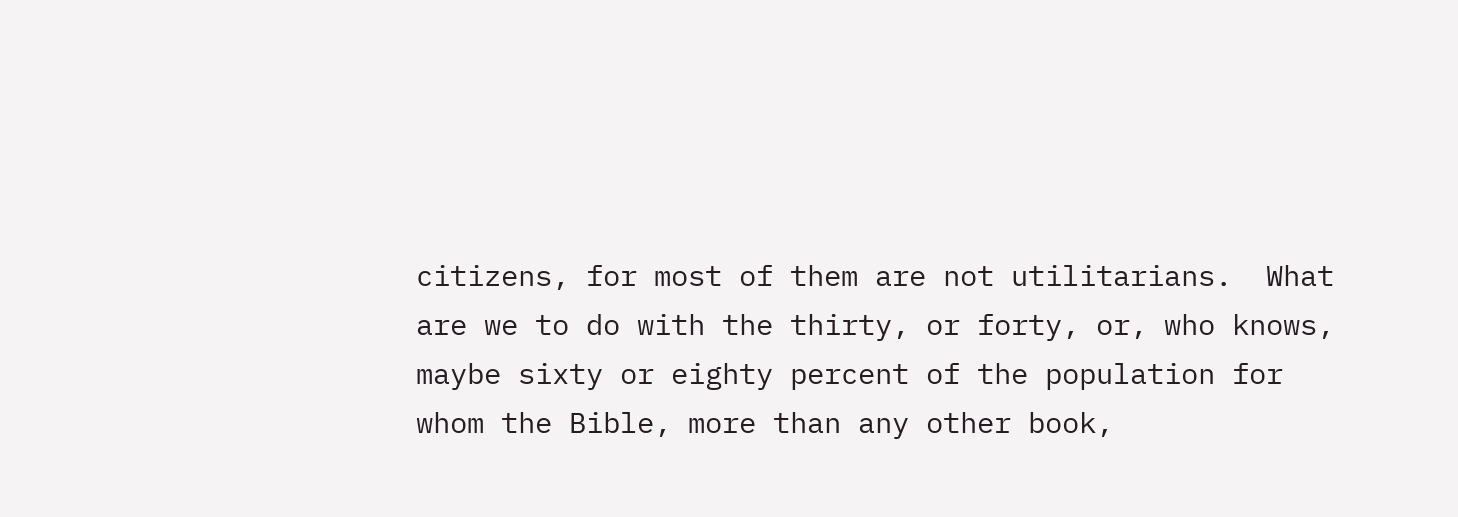citizens, for most of them are not utilitarians.  What are we to do with the thirty, or forty, or, who knows, maybe sixty or eighty percent of the population for whom the Bible, more than any other book,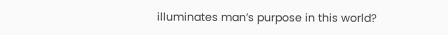illuminates man’s purpose in this world?